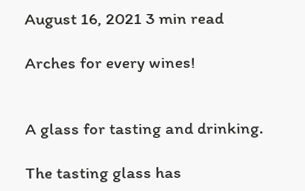August 16, 2021 3 min read

Arches for every wines!


A glass for tasting and drinking.

The tasting glass has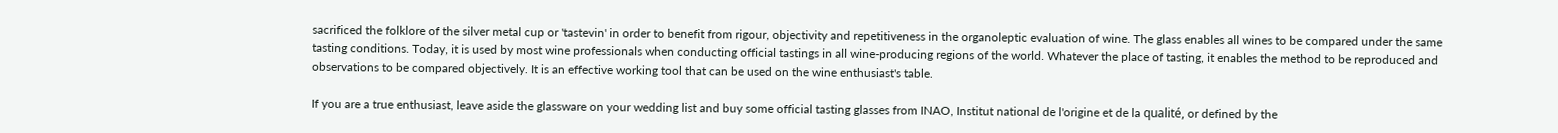sacrificed the folklore of the silver metal cup or 'tastevin' in order to benefit from rigour, objectivity and repetitiveness in the organoleptic evaluation of wine. The glass enables all wines to be compared under the same tasting conditions. Today, it is used by most wine professionals when conducting official tastings in all wine-producing regions of the world. Whatever the place of tasting, it enables the method to be reproduced and observations to be compared objectively. It is an effective working tool that can be used on the wine enthusiast's table.

If you are a true enthusiast, leave aside the glassware on your wedding list and buy some official tasting glasses from INAO, Institut national de l'origine et de la qualité, or defined by the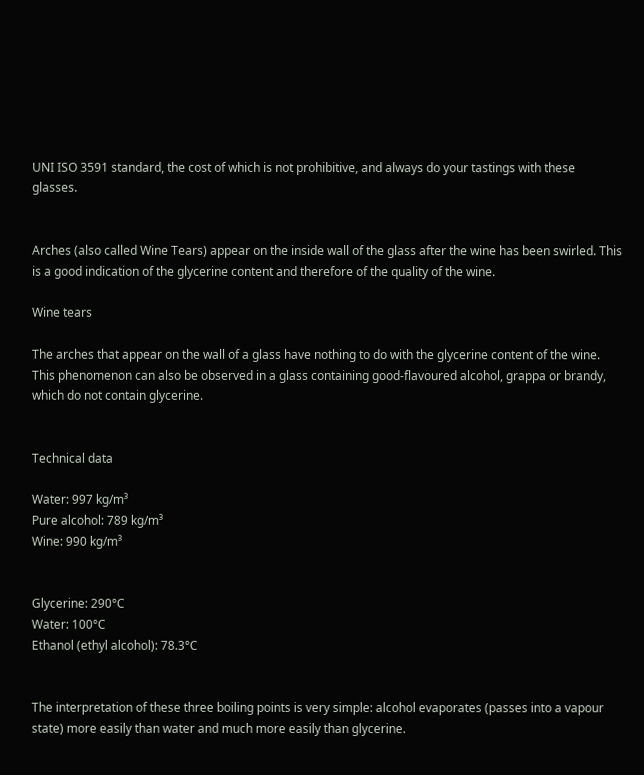UNI ISO 3591 standard, the cost of which is not prohibitive, and always do your tastings with these glasses.


Arches (also called Wine Tears) appear on the inside wall of the glass after the wine has been swirled. This is a good indication of the glycerine content and therefore of the quality of the wine.

Wine tears

The arches that appear on the wall of a glass have nothing to do with the glycerine content of the wine. This phenomenon can also be observed in a glass containing good-flavoured alcohol, grappa or brandy, which do not contain glycerine.


Technical data

Water: 997 kg/m³
Pure alcohol: 789 kg/m³
Wine: 990 kg/m³


Glycerine: 290°C
Water: 100°C
Ethanol (ethyl alcohol): 78.3°C


The interpretation of these three boiling points is very simple: alcohol evaporates (passes into a vapour state) more easily than water and much more easily than glycerine.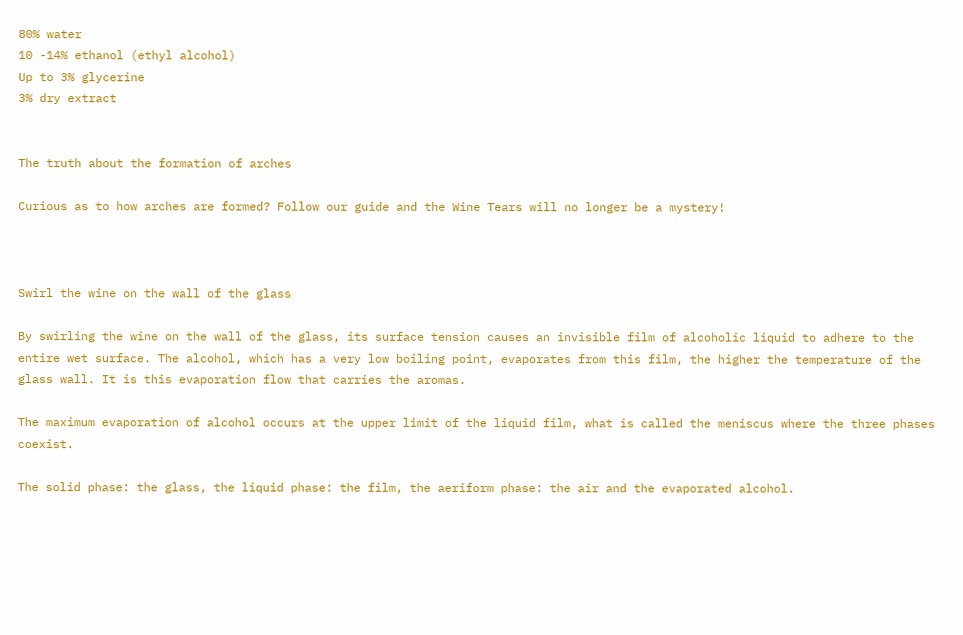80% water
10 -14% ethanol (ethyl alcohol)
Up to 3% glycerine
3% dry extract


The truth about the formation of arches

Curious as to how arches are formed? Follow our guide and the Wine Tears will no longer be a mystery!



Swirl the wine on the wall of the glass

By swirling the wine on the wall of the glass, its surface tension causes an invisible film of alcoholic liquid to adhere to the entire wet surface. The alcohol, which has a very low boiling point, evaporates from this film, the higher the temperature of the glass wall. It is this evaporation flow that carries the aromas.

The maximum evaporation of alcohol occurs at the upper limit of the liquid film, what is called the meniscus where the three phases coexist.

The solid phase: the glass, the liquid phase: the film, the aeriform phase: the air and the evaporated alcohol.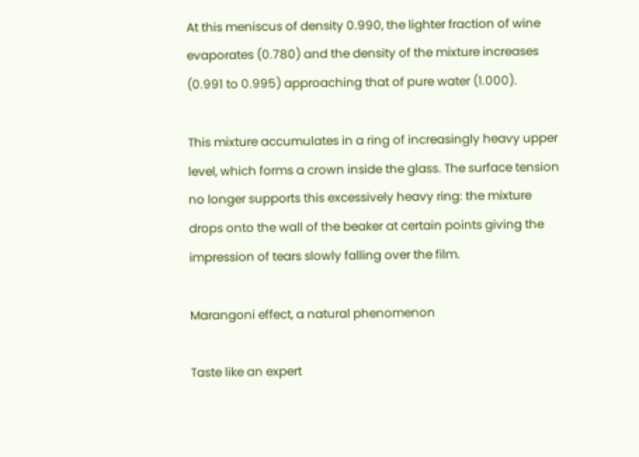At this meniscus of density 0.990, the lighter fraction of wine evaporates (0.780) and the density of the mixture increases (0.991 to 0.995) approaching that of pure water (1.000).

This mixture accumulates in a ring of increasingly heavy upper level, which forms a crown inside the glass. The surface tension no longer supports this excessively heavy ring: the mixture drops onto the wall of the beaker at certain points giving the impression of tears slowly falling over the film.

Marangoni effect, a natural phenomenon

Taste like an expert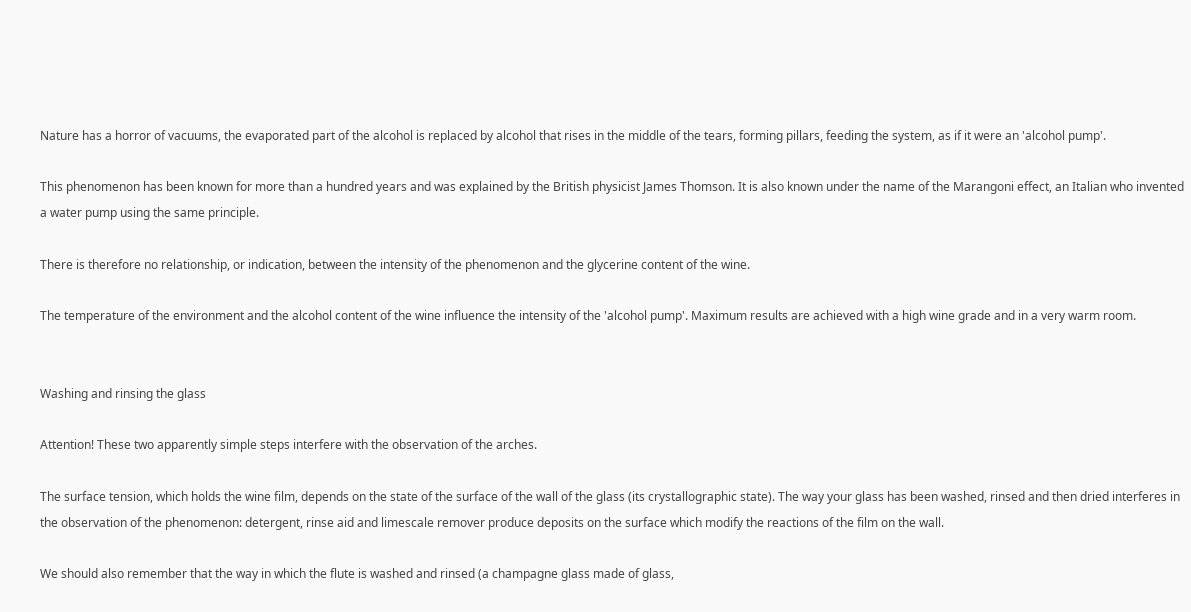Nature has a horror of vacuums, the evaporated part of the alcohol is replaced by alcohol that rises in the middle of the tears, forming pillars, feeding the system, as if it were an 'alcohol pump'.

This phenomenon has been known for more than a hundred years and was explained by the British physicist James Thomson. It is also known under the name of the Marangoni effect, an Italian who invented a water pump using the same principle.

There is therefore no relationship, or indication, between the intensity of the phenomenon and the glycerine content of the wine.

The temperature of the environment and the alcohol content of the wine influence the intensity of the 'alcohol pump'. Maximum results are achieved with a high wine grade and in a very warm room.


Washing and rinsing the glass

Attention! These two apparently simple steps interfere with the observation of the arches.

The surface tension, which holds the wine film, depends on the state of the surface of the wall of the glass (its crystallographic state). The way your glass has been washed, rinsed and then dried interferes in the observation of the phenomenon: detergent, rinse aid and limescale remover produce deposits on the surface which modify the reactions of the film on the wall.

We should also remember that the way in which the flute is washed and rinsed (a champagne glass made of glass,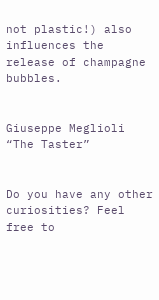not plastic!) also influences the release of champagne bubbles.


Giuseppe Meglioli “The Taster”


Do you have any other curiosities? Feel free to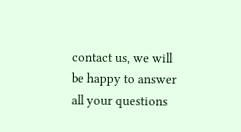contact us, we will be happy to answer all your questions